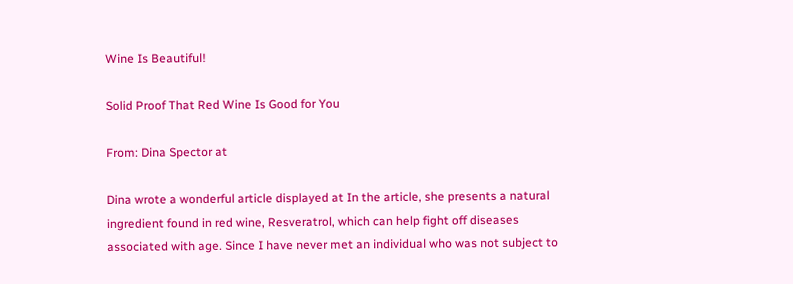Wine Is Beautiful!

Solid Proof That Red Wine Is Good for You

From: Dina Spector at

Dina wrote a wonderful article displayed at In the article, she presents a natural ingredient found in red wine, Resveratrol, which can help fight off diseases associated with age. Since I have never met an individual who was not subject to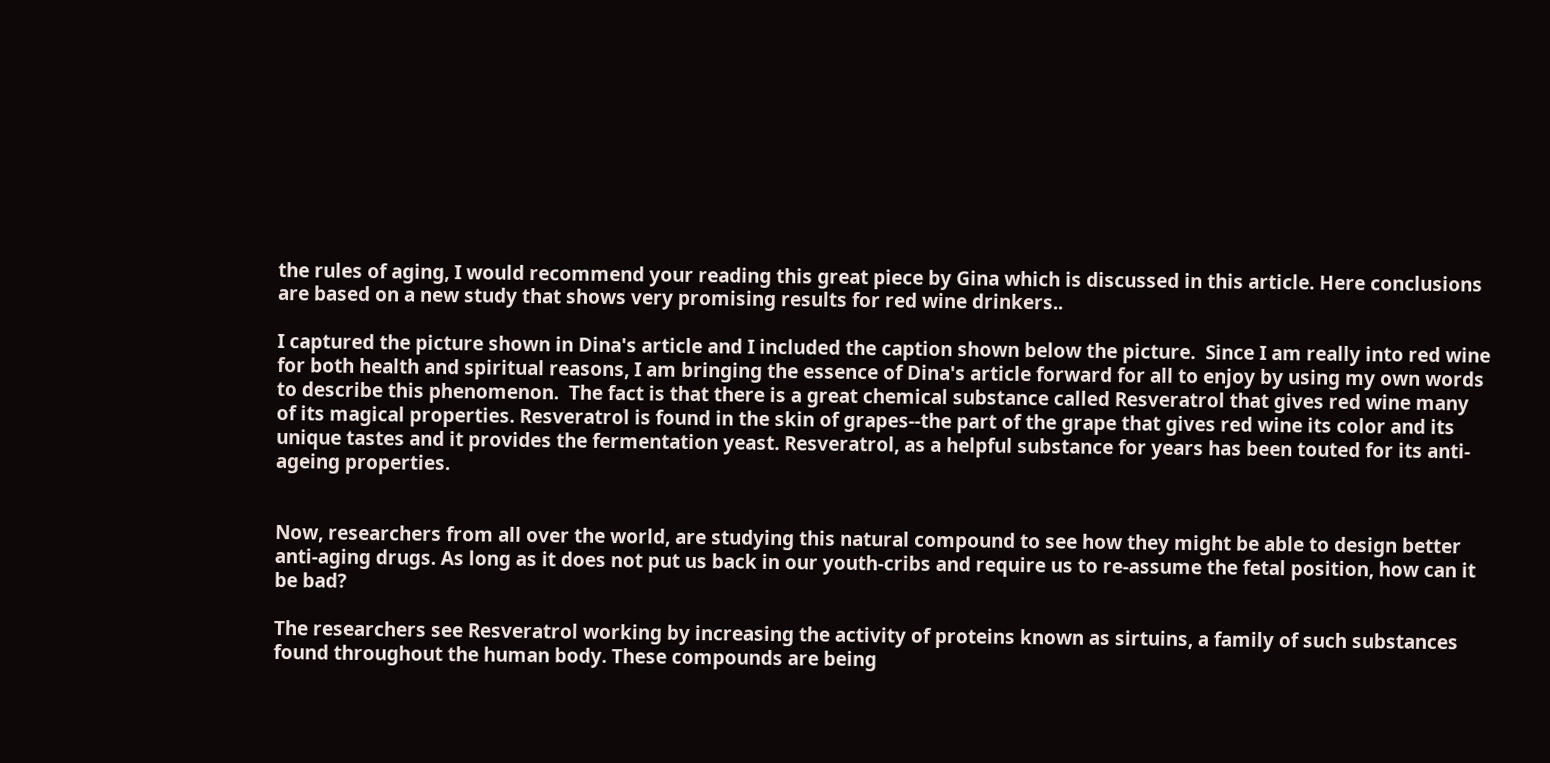the rules of aging, I would recommend your reading this great piece by Gina which is discussed in this article. Here conclusions are based on a new study that shows very promising results for red wine drinkers..

I captured the picture shown in Dina's article and I included the caption shown below the picture.  Since I am really into red wine for both health and spiritual reasons, I am bringing the essence of Dina's article forward for all to enjoy by using my own words to describe this phenomenon.  The fact is that there is a great chemical substance called Resveratrol that gives red wine many of its magical properties. Resveratrol is found in the skin of grapes--the part of the grape that gives red wine its color and its unique tastes and it provides the fermentation yeast. Resveratrol, as a helpful substance for years has been touted for its anti-ageing properties.


Now, researchers from all over the world, are studying this natural compound to see how they might be able to design better anti-aging drugs. As long as it does not put us back in our youth-cribs and require us to re-assume the fetal position, how can it be bad?

The researchers see Resveratrol working by increasing the activity of proteins known as sirtuins, a family of such substances found throughout the human body. These compounds are being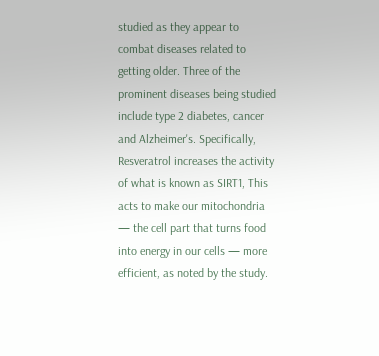studied as they appear to combat diseases related to getting older. Three of the prominent diseases being studied include type 2 diabetes, cancer and Alzheimer's. Specifically, Resveratrol increases the activity of what is known as SIRT1, This acts to make our mitochondria — the cell part that turns food into energy in our cells — more efficient, as noted by the study.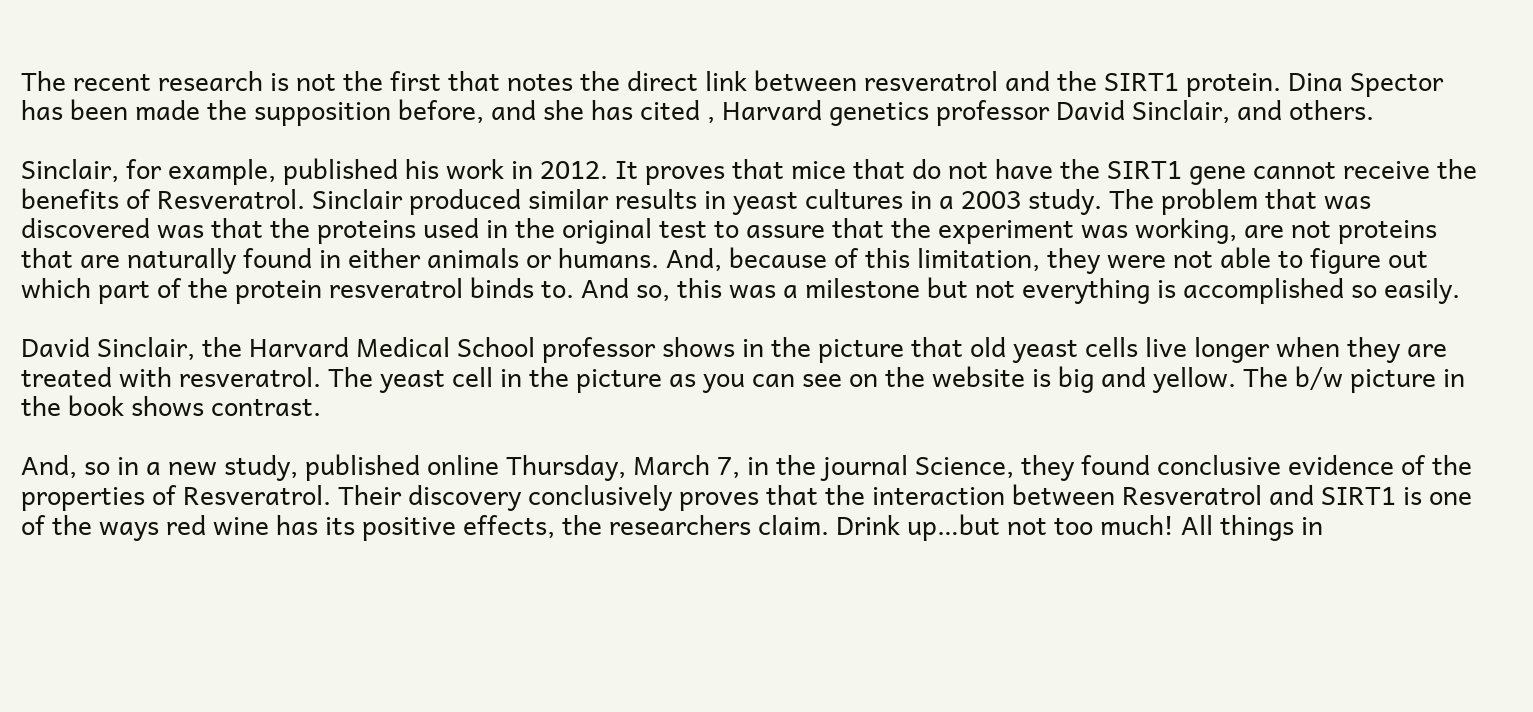The recent research is not the first that notes the direct link between resveratrol and the SIRT1 protein. Dina Spector has been made the supposition before, and she has cited , Harvard genetics professor David Sinclair, and others.

Sinclair, for example, published his work in 2012. It proves that mice that do not have the SIRT1 gene cannot receive the benefits of Resveratrol. Sinclair produced similar results in yeast cultures in a 2003 study. The problem that was discovered was that the proteins used in the original test to assure that the experiment was working, are not proteins that are naturally found in either animals or humans. And, because of this limitation, they were not able to figure out which part of the protein resveratrol binds to. And so, this was a milestone but not everything is accomplished so easily.

David Sinclair, the Harvard Medical School professor shows in the picture that old yeast cells live longer when they are treated with resveratrol. The yeast cell in the picture as you can see on the website is big and yellow. The b/w picture in the book shows contrast.

And, so in a new study, published online Thursday, March 7, in the journal Science, they found conclusive evidence of the properties of Resveratrol. Their discovery conclusively proves that the interaction between Resveratrol and SIRT1 is one of the ways red wine has its positive effects, the researchers claim. Drink up…but not too much! All things in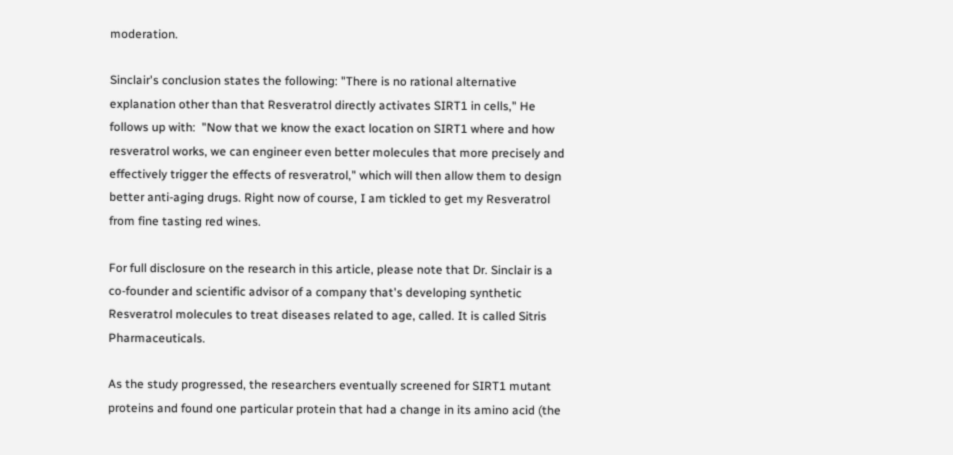moderation.

Sinclair's conclusion states the following: "There is no rational alternative explanation other than that Resveratrol directly activates SIRT1 in cells," He follows up with:  "Now that we know the exact location on SIRT1 where and how resveratrol works, we can engineer even better molecules that more precisely and effectively trigger the effects of resveratrol," which will then allow them to design better anti-aging drugs. Right now of course, I am tickled to get my Resveratrol from fine tasting red wines.

For full disclosure on the research in this article, please note that Dr. Sinclair is a co-founder and scientific advisor of a company that's developing synthetic Resveratrol molecules to treat diseases related to age, called. It is called Sitris Pharmaceuticals.

As the study progressed, the researchers eventually screened for SIRT1 mutant proteins and found one particular protein that had a change in its amino acid (the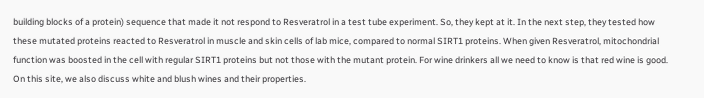building blocks of a protein) sequence that made it not respond to Resveratrol in a test tube experiment. So, they kept at it. In the next step, they tested how these mutated proteins reacted to Resveratrol in muscle and skin cells of lab mice, compared to normal SIRT1 proteins. When given Resveratrol, mitochondrial function was boosted in the cell with regular SIRT1 proteins but not those with the mutant protein. For wine drinkers all we need to know is that red wine is good. On this site, we also discuss white and blush wines and their properties.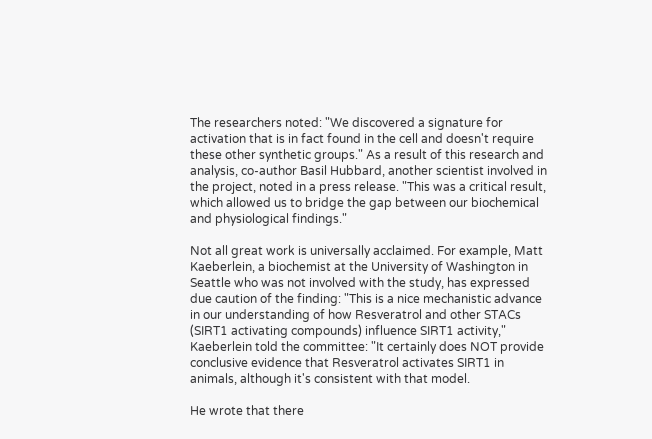The researchers noted: "We discovered a signature for activation that is in fact found in the cell and doesn't require these other synthetic groups." As a result of this research and analysis, co-author Basil Hubbard, another scientist involved in the project, noted in a press release. "This was a critical result, which allowed us to bridge the gap between our biochemical and physiological findings."

Not all great work is universally acclaimed. For example, Matt Kaeberlein, a biochemist at the University of Washington in Seattle who was not involved with the study, has expressed due caution of the finding: "This is a nice mechanistic advance in our understanding of how Resveratrol and other STACs (SIRT1 activating compounds) influence SIRT1 activity," Kaeberlein told the committee: "It certainly does NOT provide conclusive evidence that Resveratrol activates SIRT1 in animals, although it's consistent with that model.

He wrote that there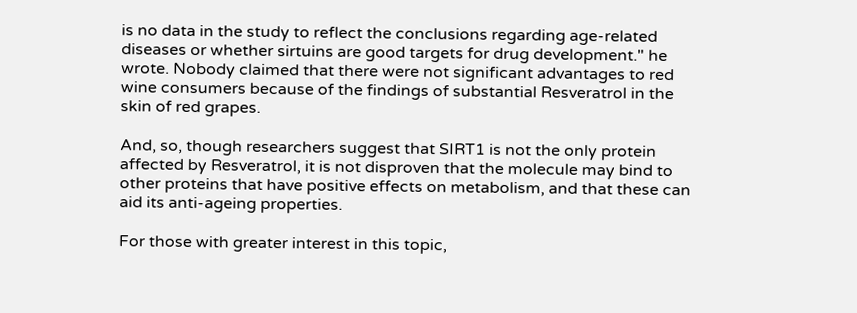is no data in the study to reflect the conclusions regarding age-related diseases or whether sirtuins are good targets for drug development." he wrote. Nobody claimed that there were not significant advantages to red wine consumers because of the findings of substantial Resveratrol in the skin of red grapes.

And, so, though researchers suggest that SIRT1 is not the only protein affected by Resveratrol, it is not disproven that the molecule may bind to other proteins that have positive effects on metabolism, and that these can aid its anti-ageing properties.

For those with greater interest in this topic,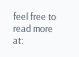feel free to read more at: